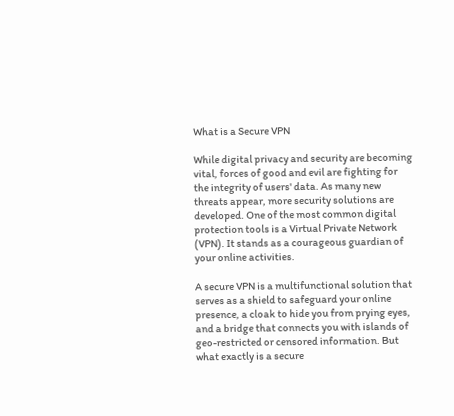What is a Secure VPN

While digital privacy and security are becoming vital, forces of good and evil are fighting for the integrity of users' data. As many new threats appear, more security solutions are developed. One of the most common digital protection tools is a Virtual Private Network (VPN). It stands as a courageous guardian of your online activities.

A secure VPN is a multifunctional solution that serves as a shield to safeguard your online presence, a cloak to hide you from prying eyes, and a bridge that connects you with islands of geo-restricted or censored information. But what exactly is a secure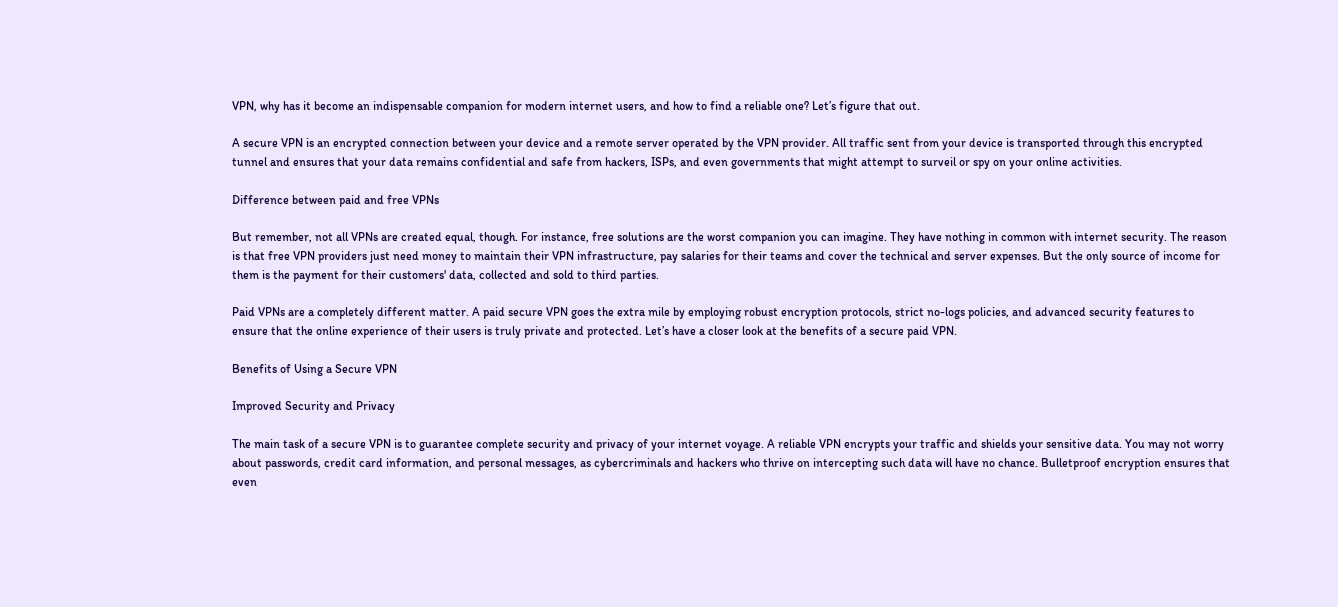VPN, why has it become an indispensable companion for modern internet users, and how to find a reliable one? Let’s figure that out.

A secure VPN is an encrypted connection between your device and a remote server operated by the VPN provider. All traffic sent from your device is transported through this encrypted tunnel and ensures that your data remains confidential and safe from hackers, ISPs, and even governments that might attempt to surveil or spy on your online activities.

Difference between paid and free VPNs

But remember, not all VPNs are created equal, though. For instance, free solutions are the worst companion you can imagine. They have nothing in common with internet security. The reason is that free VPN providers just need money to maintain their VPN infrastructure, pay salaries for their teams and cover the technical and server expenses. But the only source of income for them is the payment for their customers' data, collected and sold to third parties.

Paid VPNs are a completely different matter. A paid secure VPN goes the extra mile by employing robust encryption protocols, strict no-logs policies, and advanced security features to ensure that the online experience of their users is truly private and protected. Let’s have a closer look at the benefits of a secure paid VPN.

Benefits of Using a Secure VPN

Improved Security and Privacy

The main task of a secure VPN is to guarantee complete security and privacy of your internet voyage. A reliable VPN encrypts your traffic and shields your sensitive data. You may not worry about passwords, credit card information, and personal messages, as cybercriminals and hackers who thrive on intercepting such data will have no chance. Bulletproof encryption ensures that even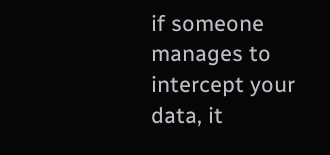if someone manages to intercept your data, it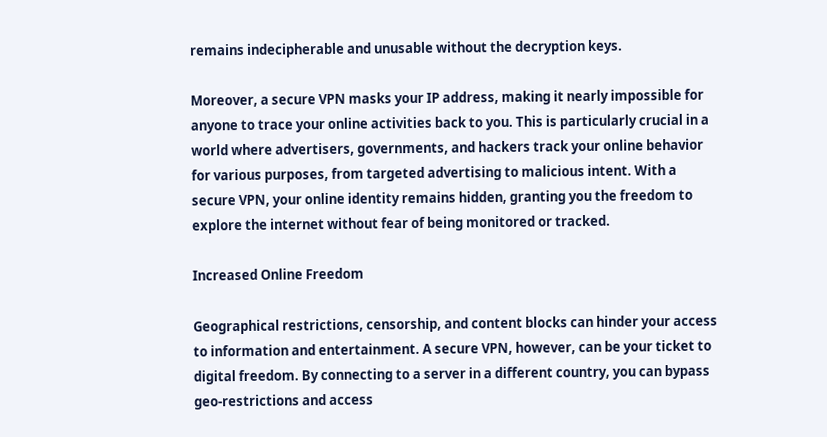remains indecipherable and unusable without the decryption keys.

Moreover, a secure VPN masks your IP address, making it nearly impossible for anyone to trace your online activities back to you. This is particularly crucial in a world where advertisers, governments, and hackers track your online behavior for various purposes, from targeted advertising to malicious intent. With a secure VPN, your online identity remains hidden, granting you the freedom to explore the internet without fear of being monitored or tracked.

Increased Online Freedom

Geographical restrictions, censorship, and content blocks can hinder your access to information and entertainment. A secure VPN, however, can be your ticket to digital freedom. By connecting to a server in a different country, you can bypass geo-restrictions and access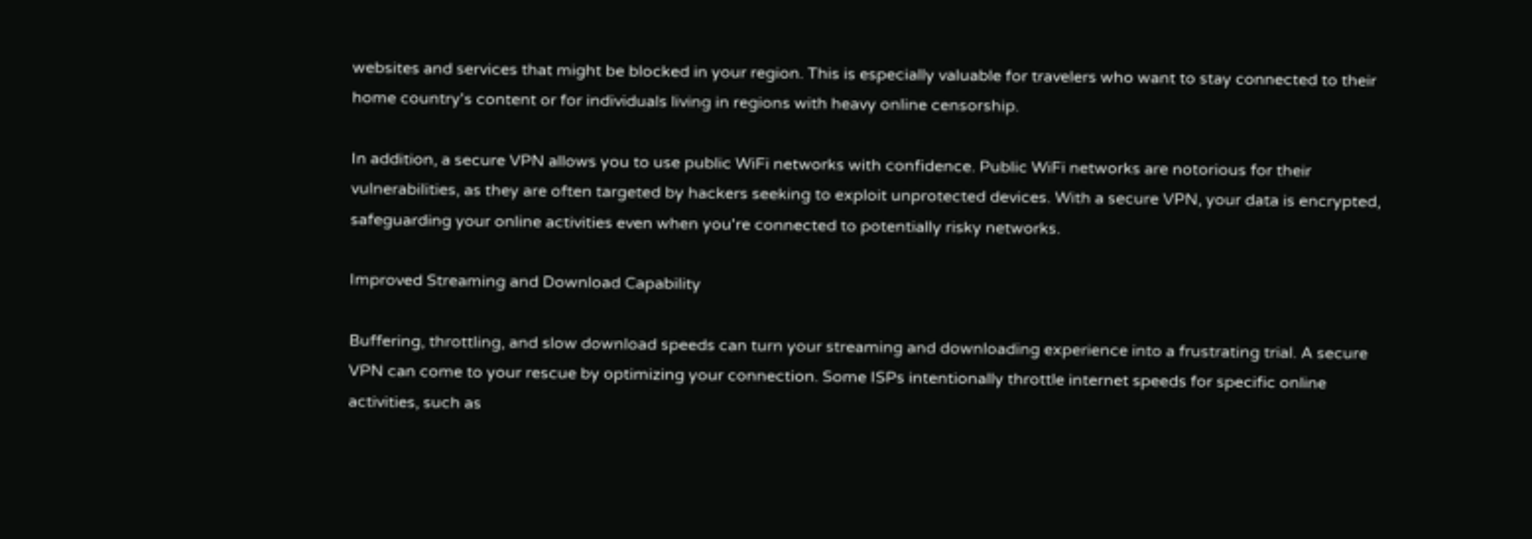websites and services that might be blocked in your region. This is especially valuable for travelers who want to stay connected to their home country's content or for individuals living in regions with heavy online censorship.

In addition, a secure VPN allows you to use public WiFi networks with confidence. Public WiFi networks are notorious for their vulnerabilities, as they are often targeted by hackers seeking to exploit unprotected devices. With a secure VPN, your data is encrypted, safeguarding your online activities even when you're connected to potentially risky networks.

Improved Streaming and Download Capability

Buffering, throttling, and slow download speeds can turn your streaming and downloading experience into a frustrating trial. A secure VPN can come to your rescue by optimizing your connection. Some ISPs intentionally throttle internet speeds for specific online activities, such as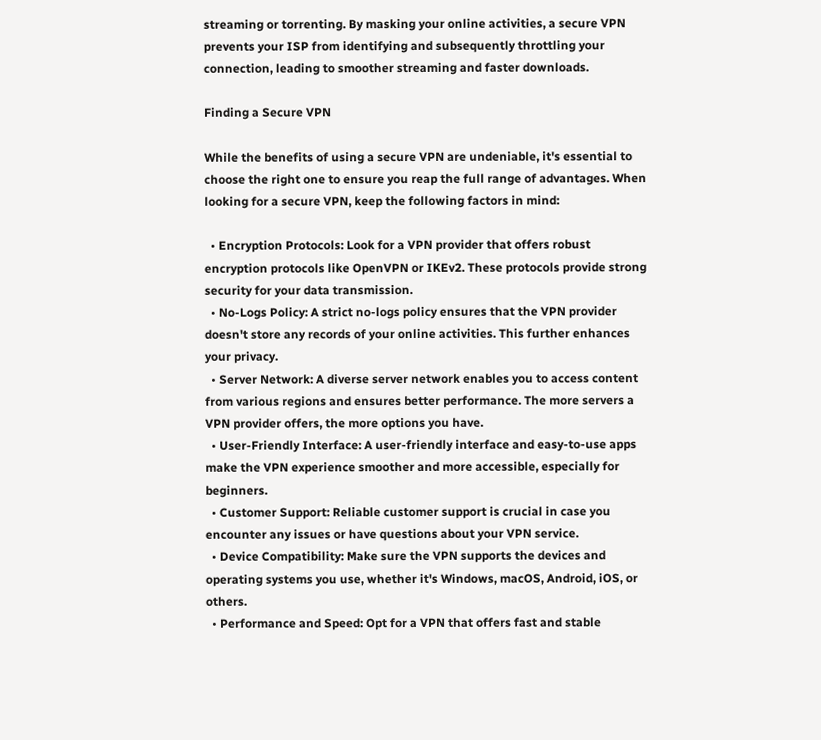streaming or torrenting. By masking your online activities, a secure VPN prevents your ISP from identifying and subsequently throttling your connection, leading to smoother streaming and faster downloads.

Finding a Secure VPN

While the benefits of using a secure VPN are undeniable, it's essential to choose the right one to ensure you reap the full range of advantages. When looking for a secure VPN, keep the following factors in mind:

  • Encryption Protocols: Look for a VPN provider that offers robust encryption protocols like OpenVPN or IKEv2. These protocols provide strong security for your data transmission.
  • No-Logs Policy: A strict no-logs policy ensures that the VPN provider doesn't store any records of your online activities. This further enhances your privacy.
  • Server Network: A diverse server network enables you to access content from various regions and ensures better performance. The more servers a VPN provider offers, the more options you have.
  • User-Friendly Interface: A user-friendly interface and easy-to-use apps make the VPN experience smoother and more accessible, especially for beginners.
  • Customer Support: Reliable customer support is crucial in case you encounter any issues or have questions about your VPN service.
  • Device Compatibility: Make sure the VPN supports the devices and operating systems you use, whether it's Windows, macOS, Android, iOS, or others.
  • Performance and Speed: Opt for a VPN that offers fast and stable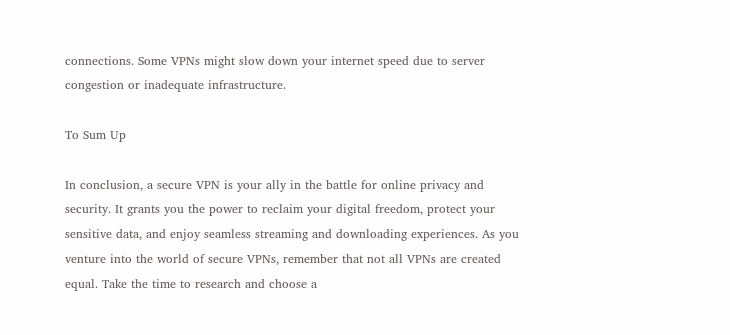connections. Some VPNs might slow down your internet speed due to server congestion or inadequate infrastructure.

To Sum Up

In conclusion, a secure VPN is your ally in the battle for online privacy and security. It grants you the power to reclaim your digital freedom, protect your sensitive data, and enjoy seamless streaming and downloading experiences. As you venture into the world of secure VPNs, remember that not all VPNs are created equal. Take the time to research and choose a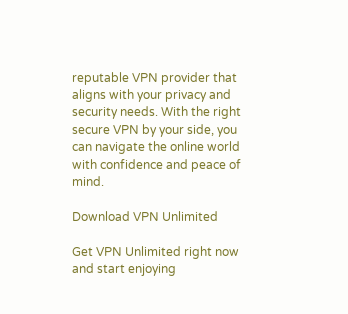reputable VPN provider that aligns with your privacy and security needs. With the right secure VPN by your side, you can navigate the online world with confidence and peace of mind.

Download VPN Unlimited

Get VPN Unlimited right now and start enjoying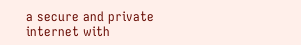a secure and private internet with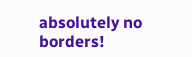absolutely no borders!